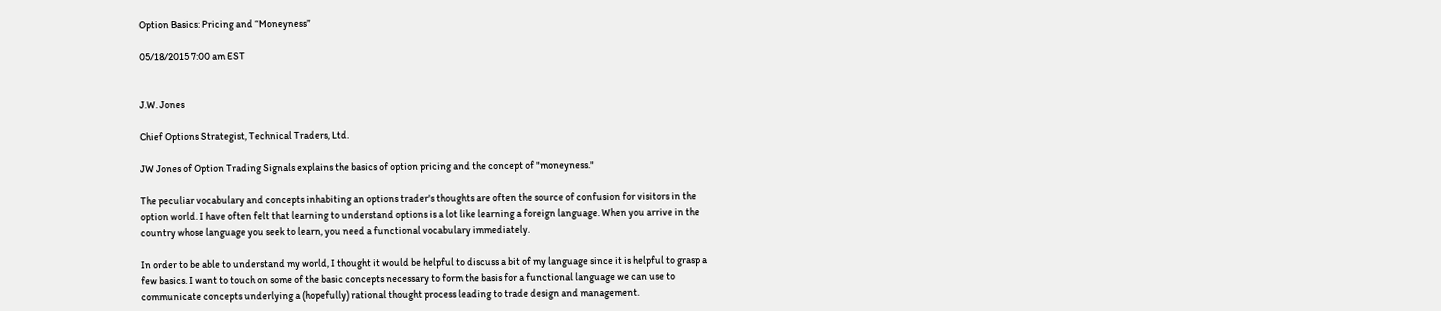Option Basics: Pricing and “Moneyness”

05/18/2015 7:00 am EST


J.W. Jones

Chief Options Strategist, Technical Traders, Ltd.

JW Jones of Option Trading Signals explains the basics of option pricing and the concept of "moneyness."

The peculiar vocabulary and concepts inhabiting an options trader's thoughts are often the source of confusion for visitors in the option world. I have often felt that learning to understand options is a lot like learning a foreign language. When you arrive in the country whose language you seek to learn, you need a functional vocabulary immediately.

In order to be able to understand my world, I thought it would be helpful to discuss a bit of my language since it is helpful to grasp a few basics. I want to touch on some of the basic concepts necessary to form the basis for a functional language we can use to communicate concepts underlying a (hopefully) rational thought process leading to trade design and management.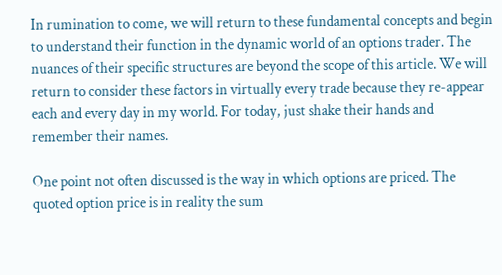In rumination to come, we will return to these fundamental concepts and begin to understand their function in the dynamic world of an options trader. The nuances of their specific structures are beyond the scope of this article. We will return to consider these factors in virtually every trade because they re-appear each and every day in my world. For today, just shake their hands and remember their names.

One point not often discussed is the way in which options are priced. The quoted option price is in reality the sum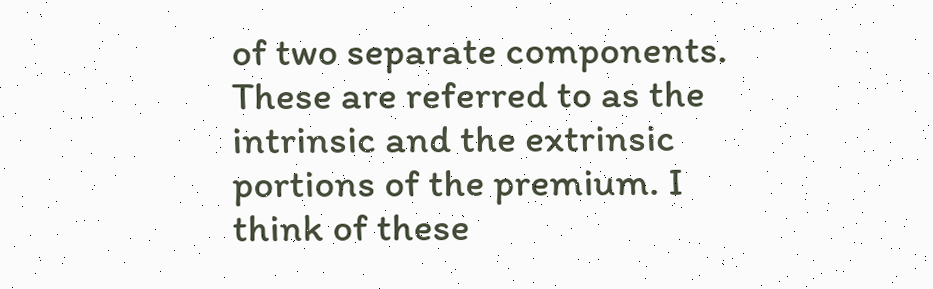of two separate components. These are referred to as the intrinsic and the extrinsic portions of the premium. I think of these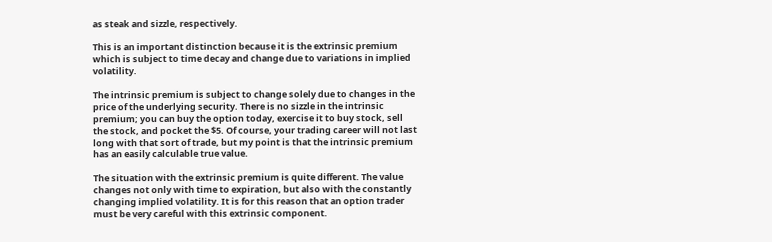as steak and sizzle, respectively.

This is an important distinction because it is the extrinsic premium which is subject to time decay and change due to variations in implied volatility.

The intrinsic premium is subject to change solely due to changes in the price of the underlying security. There is no sizzle in the intrinsic premium; you can buy the option today, exercise it to buy stock, sell the stock, and pocket the $5. Of course, your trading career will not last long with that sort of trade, but my point is that the intrinsic premium has an easily calculable true value.

The situation with the extrinsic premium is quite different. The value changes not only with time to expiration, but also with the constantly changing implied volatility. It is for this reason that an option trader must be very careful with this extrinsic component.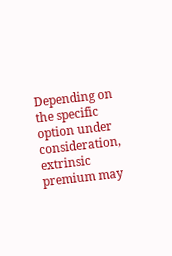Depending on the specific option under consideration, extrinsic premium may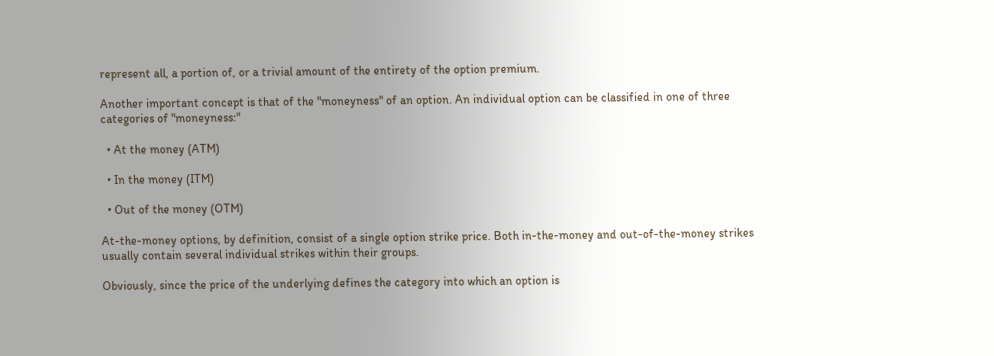represent all, a portion of, or a trivial amount of the entirety of the option premium.

Another important concept is that of the "moneyness" of an option. An individual option can be classified in one of three categories of "moneyness:"

  • At the money (ATM)

  • In the money (ITM)

  • Out of the money (OTM)

At-the-money options, by definition, consist of a single option strike price. Both in-the-money and out-of-the-money strikes usually contain several individual strikes within their groups.

Obviously, since the price of the underlying defines the category into which an option is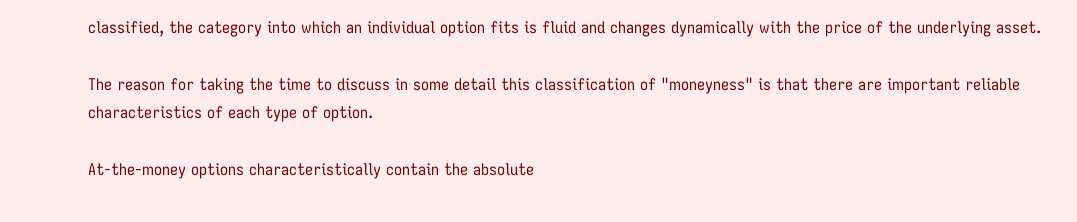classified, the category into which an individual option fits is fluid and changes dynamically with the price of the underlying asset.

The reason for taking the time to discuss in some detail this classification of "moneyness" is that there are important reliable characteristics of each type of option.

At-the-money options characteristically contain the absolute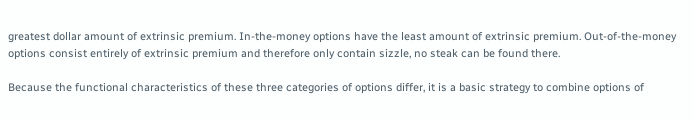greatest dollar amount of extrinsic premium. In-the-money options have the least amount of extrinsic premium. Out-of-the-money options consist entirely of extrinsic premium and therefore only contain sizzle, no steak can be found there.

Because the functional characteristics of these three categories of options differ, it is a basic strategy to combine options of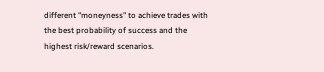different "moneyness" to achieve trades with the best probability of success and the highest risk/reward scenarios.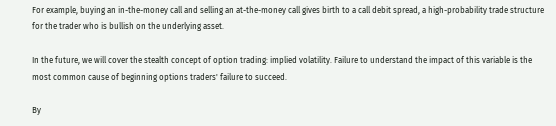For example, buying an in-the-money call and selling an at-the-money call gives birth to a call debit spread, a high-probability trade structure for the trader who is bullish on the underlying asset.

In the future, we will cover the stealth concept of option trading: implied volatility. Failure to understand the impact of this variable is the most common cause of beginning options traders' failure to succeed.

By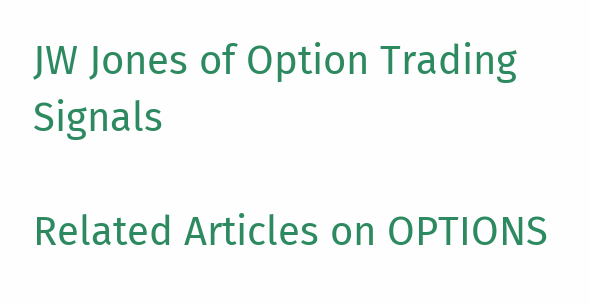JW Jones of Option Trading Signals

Related Articles on OPTIONS